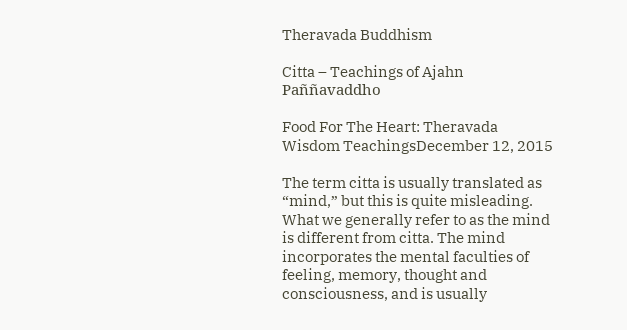Theravada Buddhism

Citta – Teachings of Ajahn Paññavaddho

Food For The Heart: Theravada Wisdom TeachingsDecember 12, 2015

The term citta is usually translated as “mind,” but this is quite misleading. What we generally refer to as the mind is different from citta. The mind incorporates the mental faculties of feeling, memory, thought and consciousness, and is usually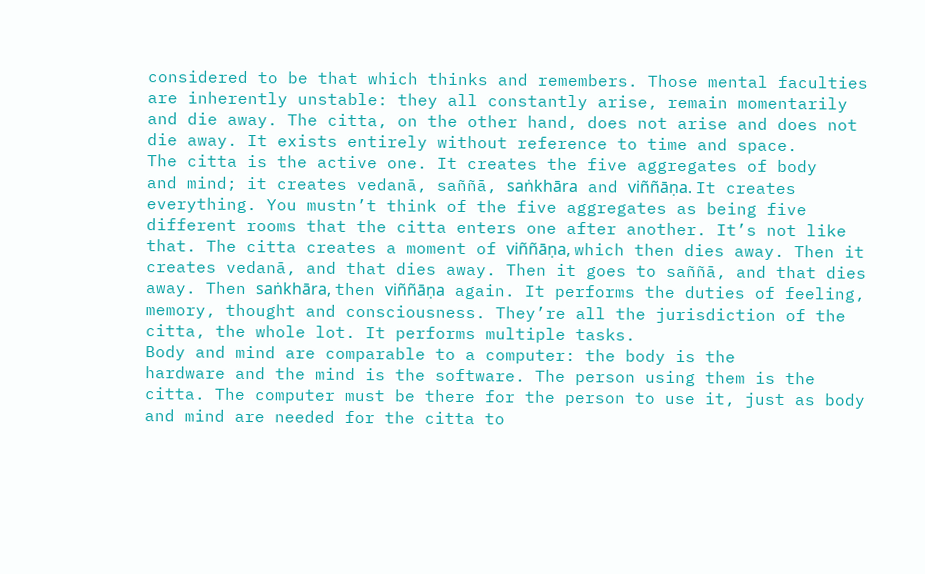considered to be that which thinks and remembers. Those mental faculties are inherently unstable: they all constantly arise, remain momentarily and die away. The citta, on the other hand, does not arise and does not die away. It exists entirely without reference to time and space.
The citta is the active one. It creates the five aggregates of body
and mind; it creates vedanā, saññā, saṅkhāra and viññāṇa. It creates everything. You mustn’t think of the five aggregates as being five different rooms that the citta enters one after another. It’s not like that. The citta creates a moment of viññāṇa, which then dies away. Then it creates vedanā, and that dies away. Then it goes to saññā, and that dies away. Then saṅkhāra, then viññāṇa again. It performs the duties of feeling, memory, thought and consciousness. They’re all the jurisdiction of the citta, the whole lot. It performs multiple tasks.
Body and mind are comparable to a computer: the body is the
hardware and the mind is the software. The person using them is the citta. The computer must be there for the person to use it, just as body and mind are needed for the citta to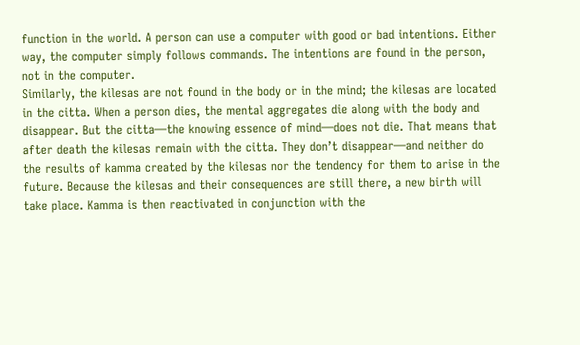function in the world. A person can use a computer with good or bad intentions. Either way, the computer simply follows commands. The intentions are found in the person, not in the computer.
Similarly, the kilesas are not found in the body or in the mind; the kilesas are located in the citta. When a person dies, the mental aggregates die along with the body and disappear. But the citta—the knowing essence of mind—does not die. That means that after death the kilesas remain with the citta. They don’t disappear—and neither do the results of kamma created by the kilesas nor the tendency for them to arise in the future. Because the kilesas and their consequences are still there, a new birth will take place. Kamma is then reactivated in conjunction with the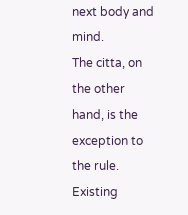next body and mind.
The citta, on the other hand, is the exception to the rule. Existing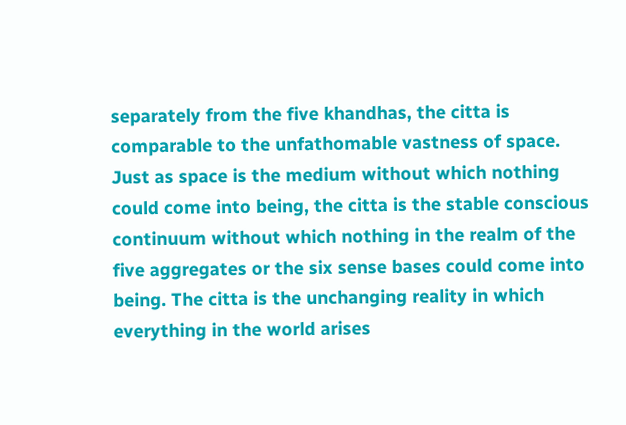separately from the five khandhas, the citta is comparable to the unfathomable vastness of space. Just as space is the medium without which nothing could come into being, the citta is the stable conscious continuum without which nothing in the realm of the five aggregates or the six sense bases could come into being. The citta is the unchanging reality in which everything in the world arises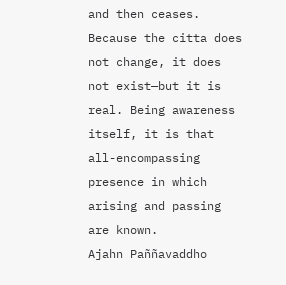and then ceases. Because the citta does not change, it does not exist—but it is real. Being awareness itself, it is that all-encompassing presence in which arising and passing are known.
Ajahn Paññavaddho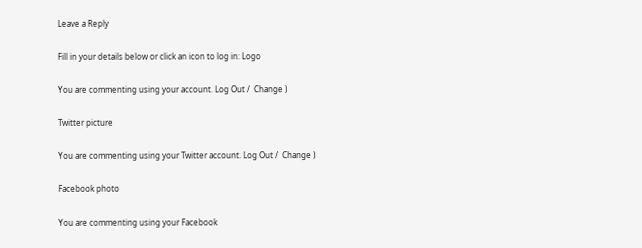Leave a Reply

Fill in your details below or click an icon to log in: Logo

You are commenting using your account. Log Out /  Change )

Twitter picture

You are commenting using your Twitter account. Log Out /  Change )

Facebook photo

You are commenting using your Facebook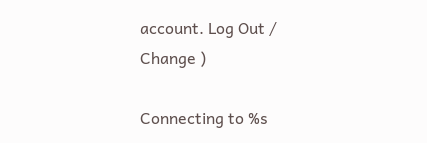account. Log Out /  Change )

Connecting to %s